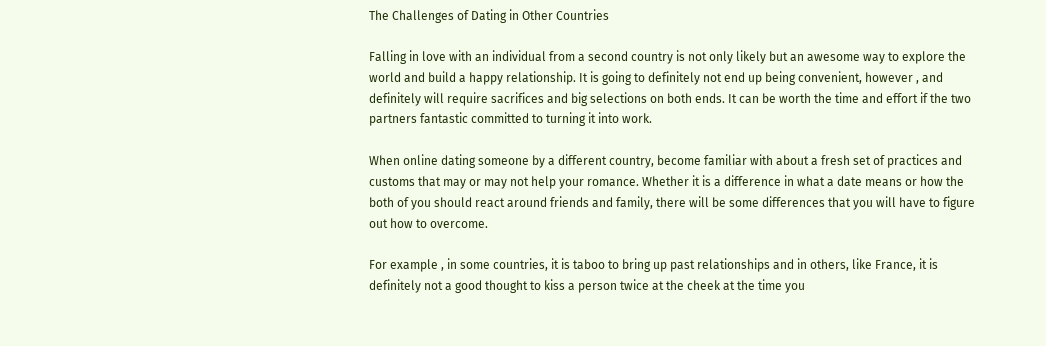The Challenges of Dating in Other Countries

Falling in love with an individual from a second country is not only likely but an awesome way to explore the world and build a happy relationship. It is going to definitely not end up being convenient, however , and definitely will require sacrifices and big selections on both ends. It can be worth the time and effort if the two partners fantastic committed to turning it into work.

When online dating someone by a different country, become familiar with about a fresh set of practices and customs that may or may not help your romance. Whether it is a difference in what a date means or how the both of you should react around friends and family, there will be some differences that you will have to figure out how to overcome.

For example , in some countries, it is taboo to bring up past relationships and in others, like France, it is definitely not a good thought to kiss a person twice at the cheek at the time you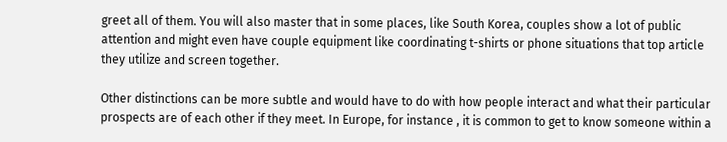greet all of them. You will also master that in some places, like South Korea, couples show a lot of public attention and might even have couple equipment like coordinating t-shirts or phone situations that top article they utilize and screen together.

Other distinctions can be more subtle and would have to do with how people interact and what their particular prospects are of each other if they meet. In Europe, for instance , it is common to get to know someone within a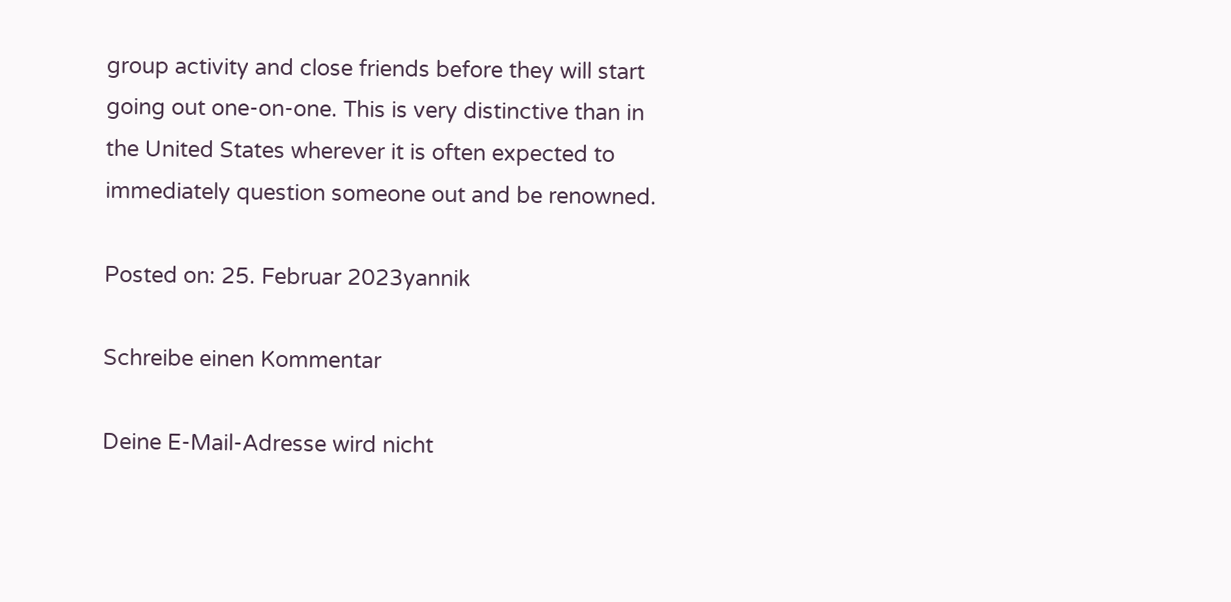group activity and close friends before they will start going out one-on-one. This is very distinctive than in the United States wherever it is often expected to immediately question someone out and be renowned.

Posted on: 25. Februar 2023yannik

Schreibe einen Kommentar

Deine E-Mail-Adresse wird nicht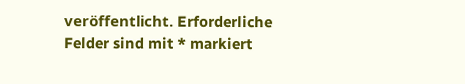veröffentlicht. Erforderliche Felder sind mit * markiert